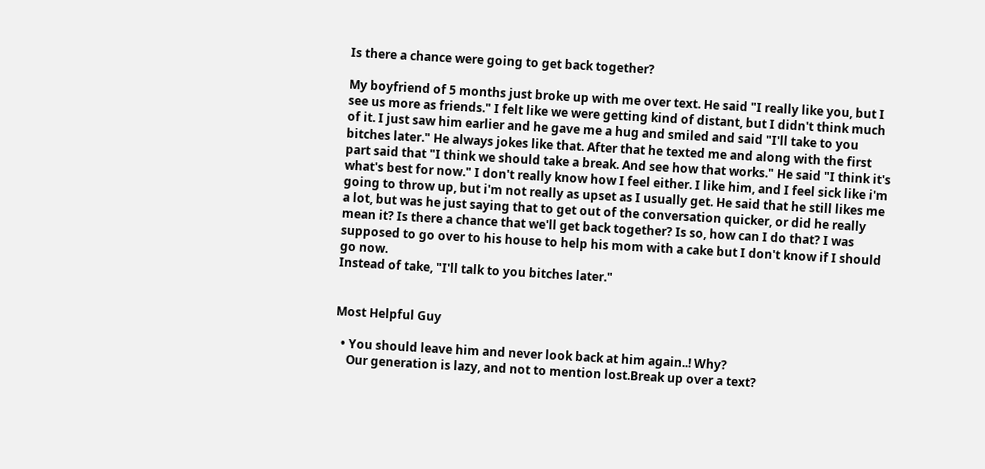Is there a chance were going to get back together?

My boyfriend of 5 months just broke up with me over text. He said "I really like you, but I see us more as friends." I felt like we were getting kind of distant, but I didn't think much of it. I just saw him earlier and he gave me a hug and smiled and said "I'll take to you bitches later." He always jokes like that. After that he texted me and along with the first part said that "I think we should take a break. And see how that works." He said "I think it's what's best for now." I don't really know how I feel either. I like him, and I feel sick like i'm going to throw up, but i'm not really as upset as I usually get. He said that he still likes me a lot, but was he just saying that to get out of the conversation quicker, or did he really mean it? Is there a chance that we'll get back together? Is so, how can I do that? I was supposed to go over to his house to help his mom with a cake but I don't know if I should go now.
Instead of take, "I'll talk to you bitches later."


Most Helpful Guy

  • You should leave him and never look back at him again..! Why?
    Our generation is lazy, and not to mention lost.Break up over a text?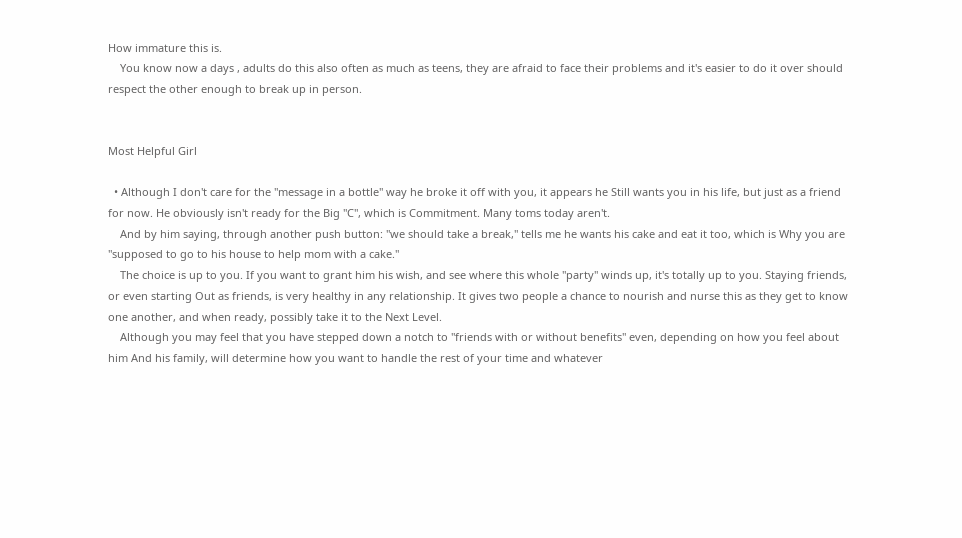How immature this is.
    You know now a days , adults do this also often as much as teens, they are afraid to face their problems and it's easier to do it over should respect the other enough to break up in person.


Most Helpful Girl

  • Although I don't care for the "message in a bottle" way he broke it off with you, it appears he Still wants you in his life, but just as a friend for now. He obviously isn't ready for the Big "C", which is Commitment. Many toms today aren't.
    And by him saying, through another push button: "we should take a break," tells me he wants his cake and eat it too, which is Why you are "supposed to go to his house to help mom with a cake."
    The choice is up to you. If you want to grant him his wish, and see where this whole "party" winds up, it's totally up to you. Staying friends, or even starting Out as friends, is very healthy in any relationship. It gives two people a chance to nourish and nurse this as they get to know one another, and when ready, possibly take it to the Next Level.
    Although you may feel that you have stepped down a notch to "friends with or without benefits" even, depending on how you feel about him And his family, will determine how you want to handle the rest of your time and whatever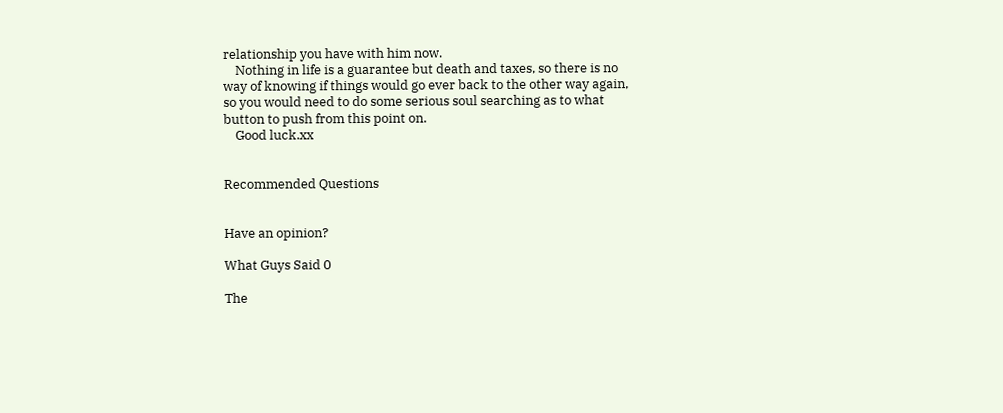relationship you have with him now.
    Nothing in life is a guarantee but death and taxes, so there is no way of knowing if things would go ever back to the other way again, so you would need to do some serious soul searching as to what button to push from this point on.
    Good luck.xx


Recommended Questions


Have an opinion?

What Guys Said 0

The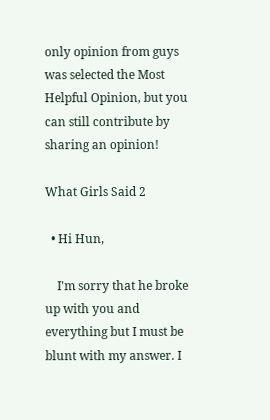only opinion from guys was selected the Most Helpful Opinion, but you can still contribute by sharing an opinion!

What Girls Said 2

  • Hi Hun,

    I'm sorry that he broke up with you and everything but I must be blunt with my answer. I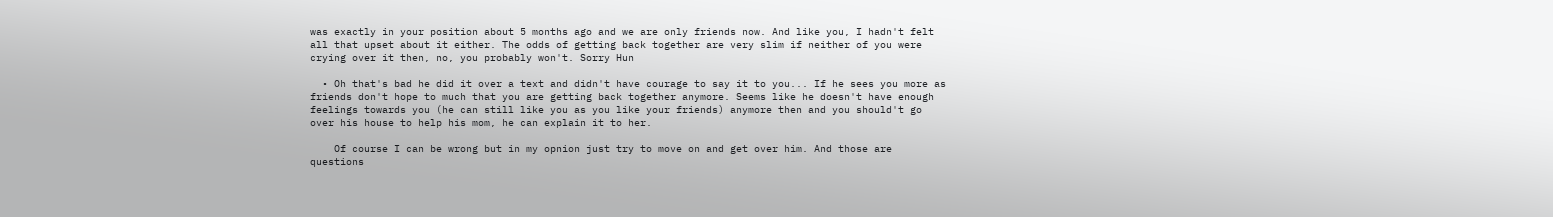was exactly in your position about 5 months ago and we are only friends now. And like you, I hadn't felt all that upset about it either. The odds of getting back together are very slim if neither of you were crying over it then, no, you probably won't. Sorry Hun

  • Oh that's bad he did it over a text and didn't have courage to say it to you... If he sees you more as friends don't hope to much that you are getting back together anymore. Seems like he doesn't have enough feelings towards you (he can still like you as you like your friends) anymore then and you should't go over his house to help his mom, he can explain it to her.

    Of course I can be wrong but in my opnion just try to move on and get over him. And those are questions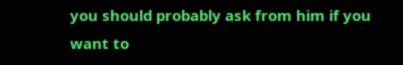you should probably ask from him if you want to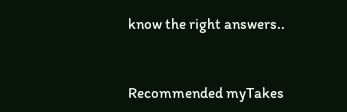know the right answers..


Recommended myTakes